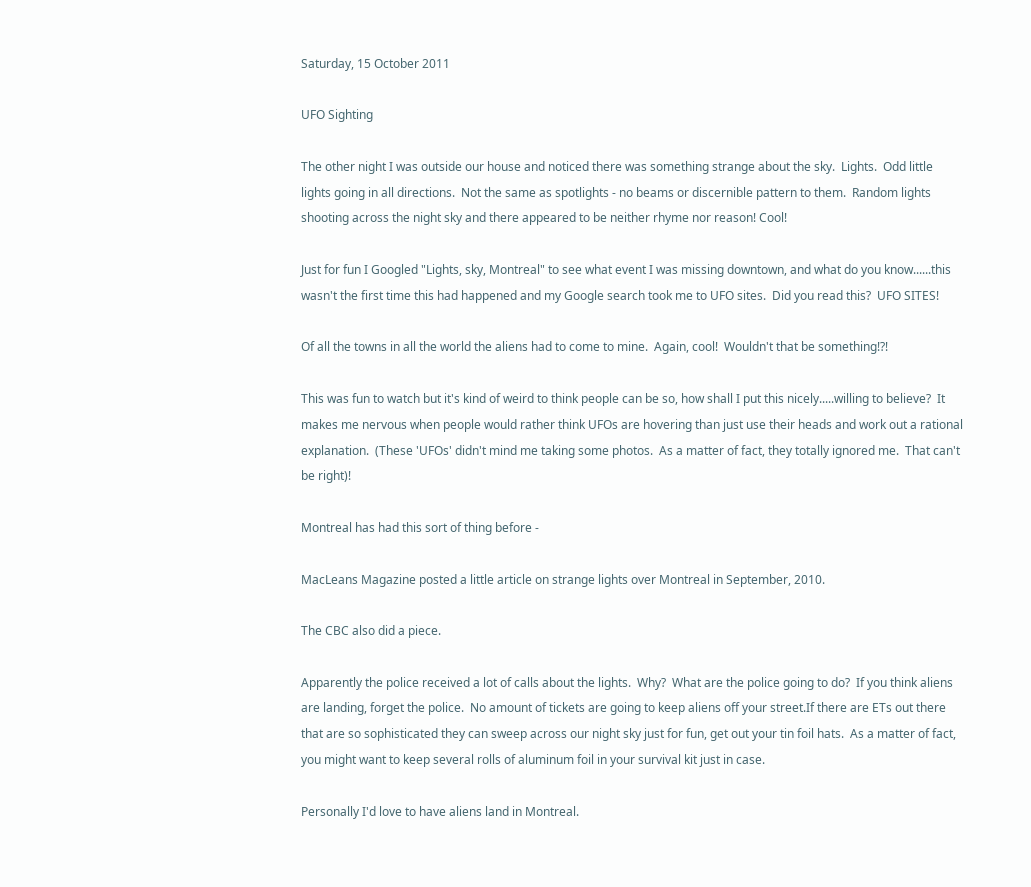Saturday, 15 October 2011

UFO Sighting

The other night I was outside our house and noticed there was something strange about the sky.  Lights.  Odd little lights going in all directions.  Not the same as spotlights - no beams or discernible pattern to them.  Random lights shooting across the night sky and there appeared to be neither rhyme nor reason! Cool!

Just for fun I Googled "Lights, sky, Montreal" to see what event I was missing downtown, and what do you know......this wasn't the first time this had happened and my Google search took me to UFO sites.  Did you read this?  UFO SITES!

Of all the towns in all the world the aliens had to come to mine.  Again, cool!  Wouldn't that be something!?!

This was fun to watch but it's kind of weird to think people can be so, how shall I put this nicely.....willing to believe?  It makes me nervous when people would rather think UFOs are hovering than just use their heads and work out a rational explanation.  (These 'UFOs' didn't mind me taking some photos.  As a matter of fact, they totally ignored me.  That can't be right)!

Montreal has had this sort of thing before -

MacLeans Magazine posted a little article on strange lights over Montreal in September, 2010.

The CBC also did a piece.

Apparently the police received a lot of calls about the lights.  Why?  What are the police going to do?  If you think aliens are landing, forget the police.  No amount of tickets are going to keep aliens off your street.If there are ETs out there that are so sophisticated they can sweep across our night sky just for fun, get out your tin foil hats.  As a matter of fact, you might want to keep several rolls of aluminum foil in your survival kit just in case.

Personally I'd love to have aliens land in Montreal.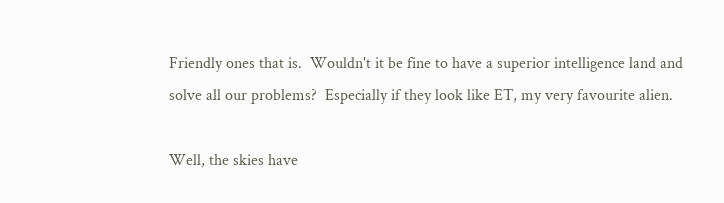Friendly ones that is.  Wouldn't it be fine to have a superior intelligence land and solve all our problems?  Especially if they look like ET, my very favourite alien.

Well, the skies have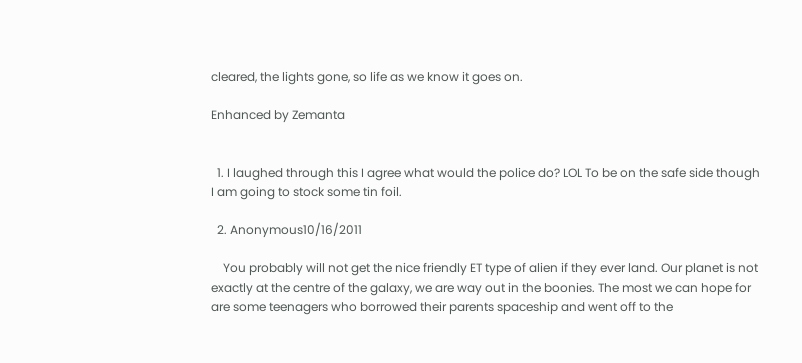cleared, the lights gone, so life as we know it goes on.

Enhanced by Zemanta


  1. I laughed through this I agree what would the police do? LOL To be on the safe side though I am going to stock some tin foil.

  2. Anonymous10/16/2011

    You probably will not get the nice friendly ET type of alien if they ever land. Our planet is not exactly at the centre of the galaxy, we are way out in the boonies. The most we can hope for are some teenagers who borrowed their parents spaceship and went off to the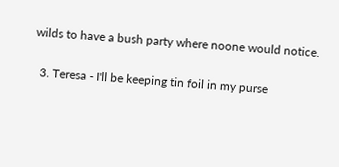wilds to have a bush party where noone would notice.

  3. Teresa - I'll be keeping tin foil in my purse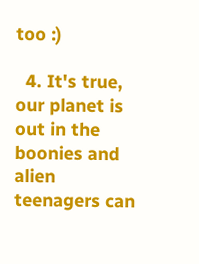too :)

  4. It's true, our planet is out in the boonies and alien teenagers can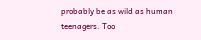probably be as wild as human teenagers. Too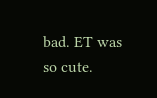bad. ET was so cute.